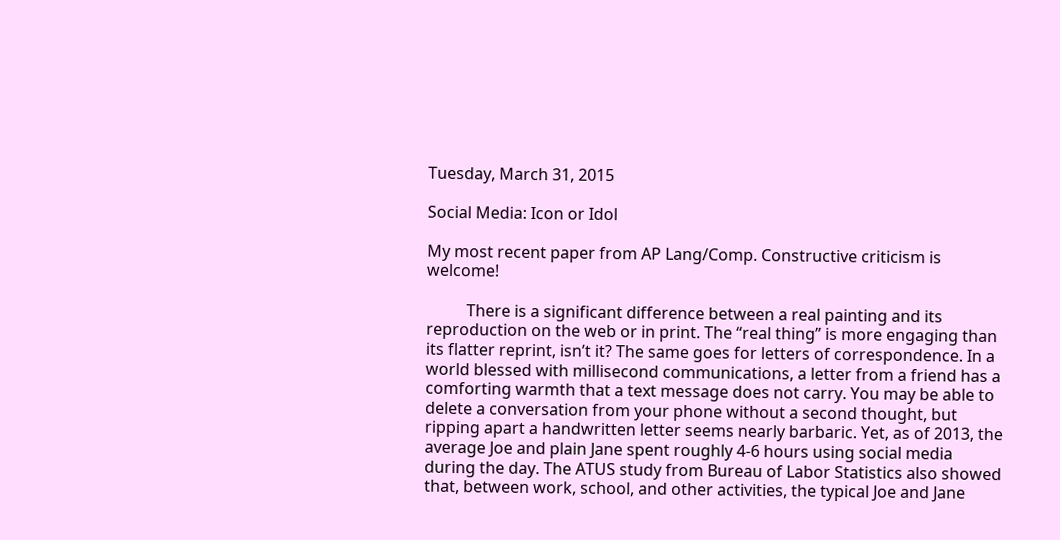Tuesday, March 31, 2015

Social Media: Icon or Idol

My most recent paper from AP Lang/Comp. Constructive criticism is welcome!

          There is a significant difference between a real painting and its reproduction on the web or in print. The “real thing” is more engaging than its flatter reprint, isn’t it? The same goes for letters of correspondence. In a world blessed with millisecond communications, a letter from a friend has a comforting warmth that a text message does not carry. You may be able to delete a conversation from your phone without a second thought, but ripping apart a handwritten letter seems nearly barbaric. Yet, as of 2013, the average Joe and plain Jane spent roughly 4-6 hours using social media during the day. The ATUS study from Bureau of Labor Statistics also showed that, between work, school, and other activities, the typical Joe and Jane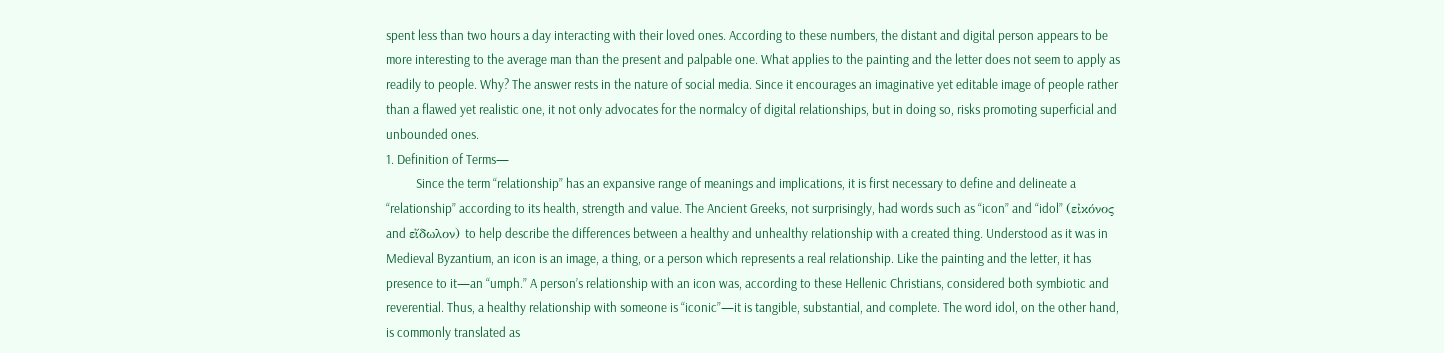spent less than two hours a day interacting with their loved ones. According to these numbers, the distant and digital person appears to be more interesting to the average man than the present and palpable one. What applies to the painting and the letter does not seem to apply as readily to people. Why? The answer rests in the nature of social media. Since it encourages an imaginative yet editable image of people rather than a flawed yet realistic one, it not only advocates for the normalcy of digital relationships, but in doing so, risks promoting superficial and unbounded ones.
1. Definition of Terms—
          Since the term “relationship” has an expansive range of meanings and implications, it is first necessary to define and delineate a “relationship” according to its health, strength and value. The Ancient Greeks, not surprisingly, had words such as “icon” and “idol” (εἰκόνος and εἴδωλον) to help describe the differences between a healthy and unhealthy relationship with a created thing. Understood as it was in Medieval Byzantium, an icon is an image, a thing, or a person which represents a real relationship. Like the painting and the letter, it has presence to it—an “umph.” A person’s relationship with an icon was, according to these Hellenic Christians, considered both symbiotic and reverential. Thus, a healthy relationship with someone is “iconic”—it is tangible, substantial, and complete. The word idol, on the other hand, is commonly translated as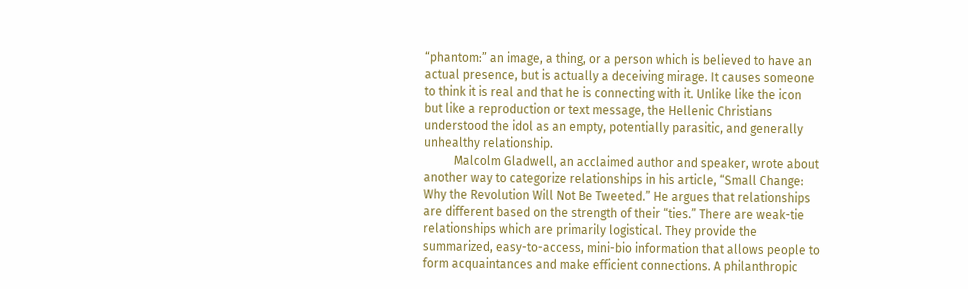“phantom:” an image, a thing, or a person which is believed to have an actual presence, but is actually a deceiving mirage. It causes someone to think it is real and that he is connecting with it. Unlike like the icon but like a reproduction or text message, the Hellenic Christians understood the idol as an empty, potentially parasitic, and generally unhealthy relationship.
          Malcolm Gladwell, an acclaimed author and speaker, wrote about another way to categorize relationships in his article, “Small Change: Why the Revolution Will Not Be Tweeted.” He argues that relationships are different based on the strength of their “ties.” There are weak-tie relationships which are primarily logistical. They provide the summarized, easy-to-access, mini-bio information that allows people to form acquaintances and make efficient connections. A philanthropic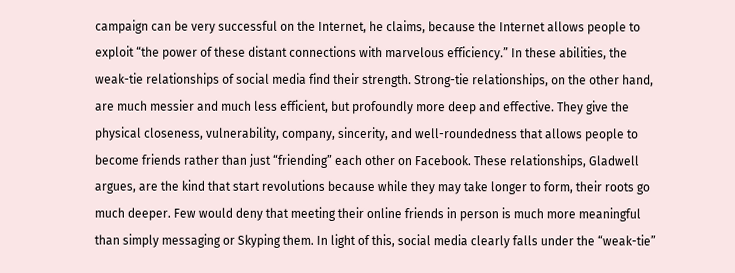campaign can be very successful on the Internet, he claims, because the Internet allows people to exploit “the power of these distant connections with marvelous efficiency.” In these abilities, the weak-tie relationships of social media find their strength. Strong-tie relationships, on the other hand, are much messier and much less efficient, but profoundly more deep and effective. They give the physical closeness, vulnerability, company, sincerity, and well-roundedness that allows people to become friends rather than just “friending” each other on Facebook. These relationships, Gladwell argues, are the kind that start revolutions because while they may take longer to form, their roots go much deeper. Few would deny that meeting their online friends in person is much more meaningful than simply messaging or Skyping them. In light of this, social media clearly falls under the “weak-tie”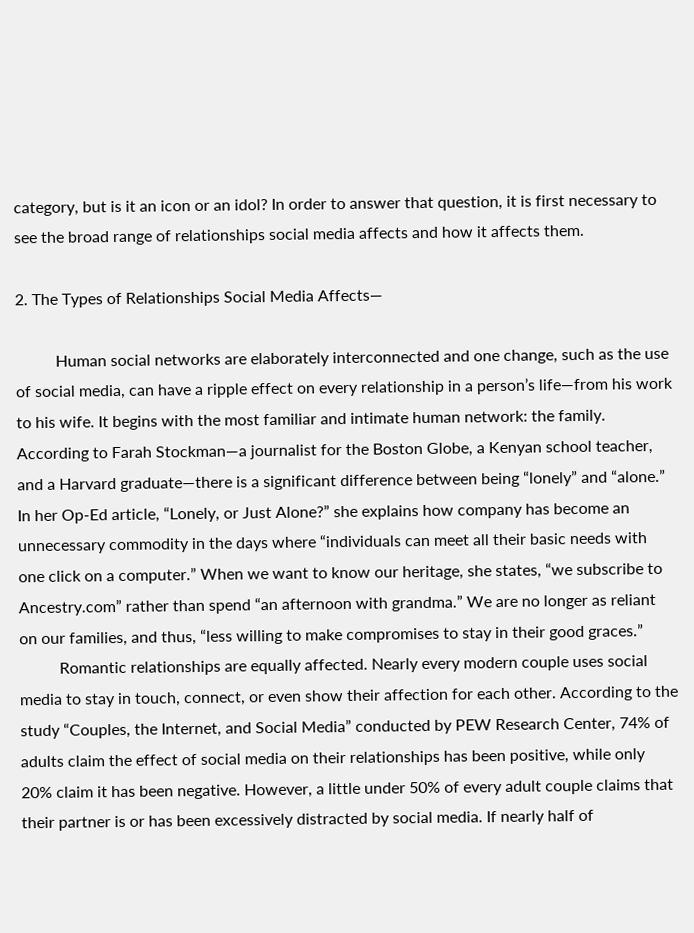category, but is it an icon or an idol? In order to answer that question, it is first necessary to see the broad range of relationships social media affects and how it affects them.

2. The Types of Relationships Social Media Affects—

          Human social networks are elaborately interconnected and one change, such as the use of social media, can have a ripple effect on every relationship in a person’s life—from his work to his wife. It begins with the most familiar and intimate human network: the family. According to Farah Stockman—a journalist for the Boston Globe, a Kenyan school teacher, and a Harvard graduate—there is a significant difference between being “lonely” and “alone.” In her Op-Ed article, “Lonely, or Just Alone?” she explains how company has become an unnecessary commodity in the days where “individuals can meet all their basic needs with one click on a computer.” When we want to know our heritage, she states, “we subscribe to Ancestry.com” rather than spend “an afternoon with grandma.” We are no longer as reliant on our families, and thus, “less willing to make compromises to stay in their good graces.”
          Romantic relationships are equally affected. Nearly every modern couple uses social media to stay in touch, connect, or even show their affection for each other. According to the study “Couples, the Internet, and Social Media” conducted by PEW Research Center, 74% of adults claim the effect of social media on their relationships has been positive, while only 20% claim it has been negative. However, a little under 50% of every adult couple claims that their partner is or has been excessively distracted by social media. If nearly half of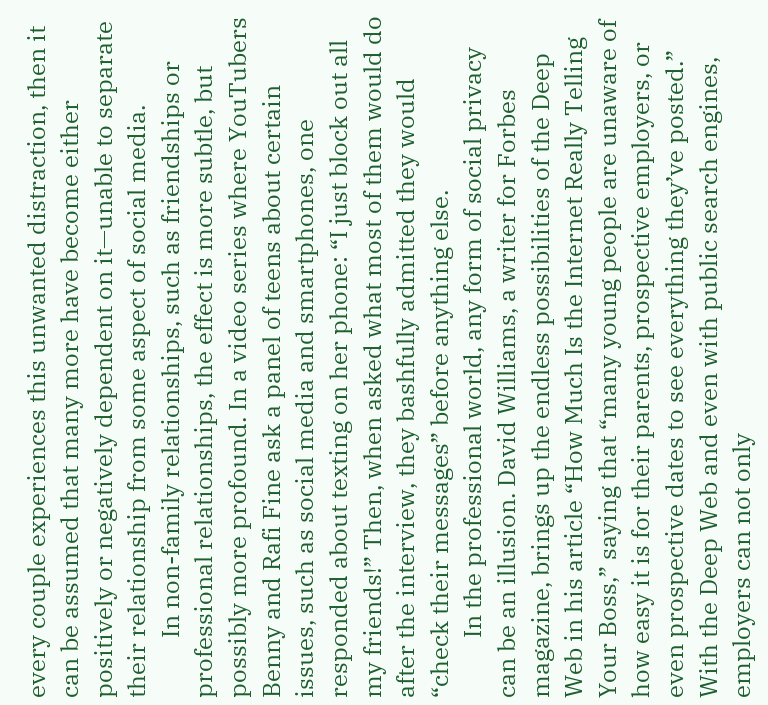every couple experiences this unwanted distraction, then it can be assumed that many more have become either positively or negatively dependent on it—unable to separate their relationship from some aspect of social media.
          In non-family relationships, such as friendships or professional relationships, the effect is more subtle, but possibly more profound. In a video series where YouTubers Benny and Rafi Fine ask a panel of teens about certain issues, such as social media and smartphones, one responded about texting on her phone: “I just block out all my friends!” Then, when asked what most of them would do after the interview, they bashfully admitted they would “check their messages” before anything else.
          In the professional world, any form of social privacy can be an illusion. David Williams, a writer for Forbes magazine, brings up the endless possibilities of the Deep Web in his article “How Much Is the Internet Really Telling Your Boss,” saying that “many young people are unaware of how easy it is for their parents, prospective employers, or even prospective dates to see everything they’ve posted.” With the Deep Web and even with public search engines, employers can not only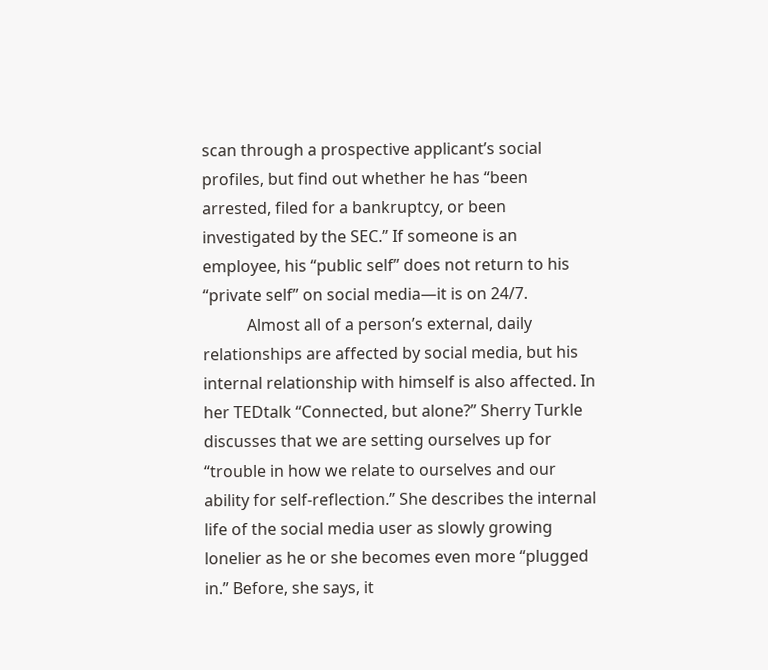scan through a prospective applicant’s social profiles, but find out whether he has “been arrested, filed for a bankruptcy, or been investigated by the SEC.” If someone is an employee, his “public self” does not return to his “private self” on social media—it is on 24/7.
           Almost all of a person’s external, daily relationships are affected by social media, but his internal relationship with himself is also affected. In her TEDtalk “Connected, but alone?” Sherry Turkle discusses that we are setting ourselves up for “trouble in how we relate to ourselves and our ability for self-reflection.” She describes the internal life of the social media user as slowly growing lonelier as he or she becomes even more “plugged in.” Before, she says, it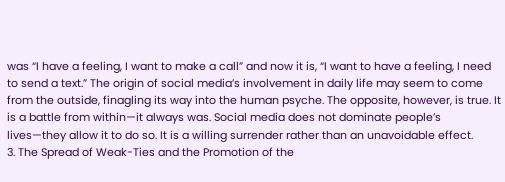was “I have a feeling, I want to make a call” and now it is, “I want to have a feeling, I need to send a text.” The origin of social media’s involvement in daily life may seem to come from the outside, finagling its way into the human psyche. The opposite, however, is true. It is a battle from within—it always was. Social media does not dominate people’s lives—they allow it to do so. It is a willing surrender rather than an unavoidable effect.
3. The Spread of Weak-Ties and the Promotion of the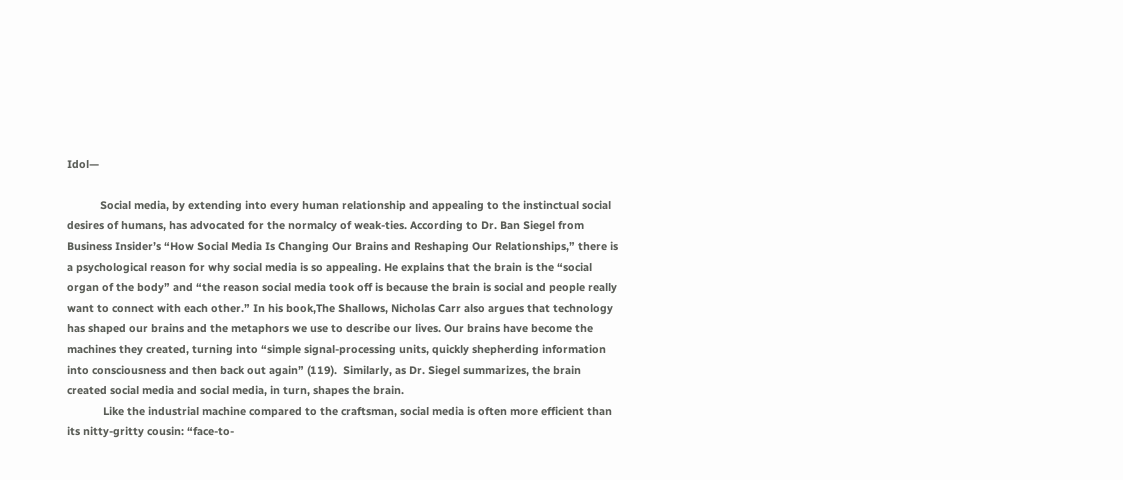Idol—

           Social media, by extending into every human relationship and appealing to the instinctual social desires of humans, has advocated for the normalcy of weak-ties. According to Dr. Ban Siegel from Business Insider’s “How Social Media Is Changing Our Brains and Reshaping Our Relationships,” there is a psychological reason for why social media is so appealing. He explains that the brain is the “social organ of the body” and “the reason social media took off is because the brain is social and people really want to connect with each other.” In his book,The Shallows, Nicholas Carr also argues that technology has shaped our brains and the metaphors we use to describe our lives. Our brains have become the machines they created, turning into “simple signal-processing units, quickly shepherding information into consciousness and then back out again” (119).  Similarly, as Dr. Siegel summarizes, the brain created social media and social media, in turn, shapes the brain.
            Like the industrial machine compared to the craftsman, social media is often more efficient than its nitty-gritty cousin: “face-to-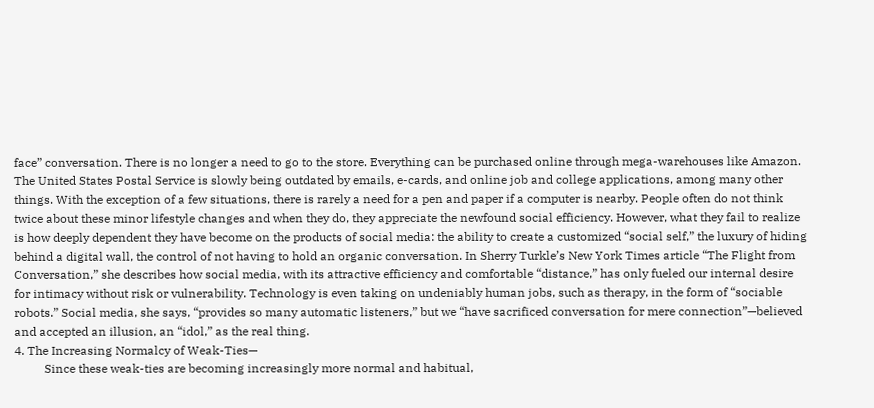face” conversation. There is no longer a need to go to the store. Everything can be purchased online through mega-warehouses like Amazon. The United States Postal Service is slowly being outdated by emails, e-cards, and online job and college applications, among many other things. With the exception of a few situations, there is rarely a need for a pen and paper if a computer is nearby. People often do not think twice about these minor lifestyle changes and when they do, they appreciate the newfound social efficiency. However, what they fail to realize is how deeply dependent they have become on the products of social media: the ability to create a customized “social self,” the luxury of hiding behind a digital wall, the control of not having to hold an organic conversation. In Sherry Turkle’s New York Times article “The Flight from Conversation,” she describes how social media, with its attractive efficiency and comfortable “distance,” has only fueled our internal desire for intimacy without risk or vulnerability. Technology is even taking on undeniably human jobs, such as therapy, in the form of “sociable robots.” Social media, she says, “provides so many automatic listeners,” but we “have sacrificed conversation for mere connection”—believed and accepted an illusion, an “idol,” as the real thing.
4. The Increasing Normalcy of Weak-Ties—
          Since these weak-ties are becoming increasingly more normal and habitual,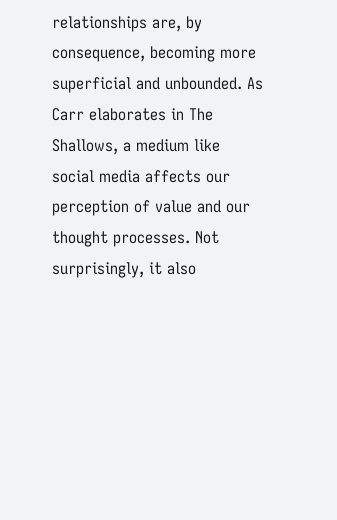relationships are, by consequence, becoming more superficial and unbounded. As Carr elaborates in The Shallows, a medium like social media affects our perception of value and our thought processes. Not surprisingly, it also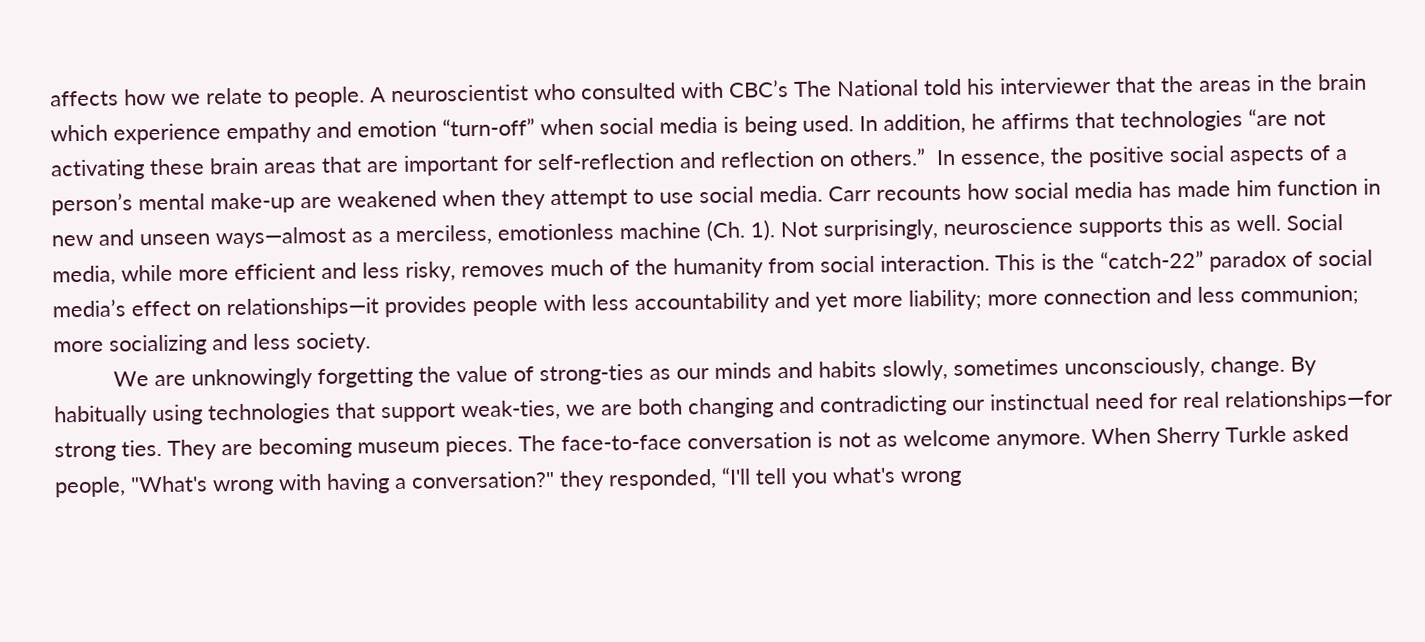affects how we relate to people. A neuroscientist who consulted with CBC’s The National told his interviewer that the areas in the brain which experience empathy and emotion “turn-off” when social media is being used. In addition, he affirms that technologies “are not activating these brain areas that are important for self-reflection and reflection on others.”  In essence, the positive social aspects of a person’s mental make-up are weakened when they attempt to use social media. Carr recounts how social media has made him function in new and unseen ways—almost as a merciless, emotionless machine (Ch. 1). Not surprisingly, neuroscience supports this as well. Social media, while more efficient and less risky, removes much of the humanity from social interaction. This is the “catch-22” paradox of social media’s effect on relationships—it provides people with less accountability and yet more liability; more connection and less communion; more socializing and less society.
          We are unknowingly forgetting the value of strong-ties as our minds and habits slowly, sometimes unconsciously, change. By habitually using technologies that support weak-ties, we are both changing and contradicting our instinctual need for real relationships—for strong ties. They are becoming museum pieces. The face-to-face conversation is not as welcome anymore. When Sherry Turkle asked people, "What's wrong with having a conversation?" they responded, “I'll tell you what's wrong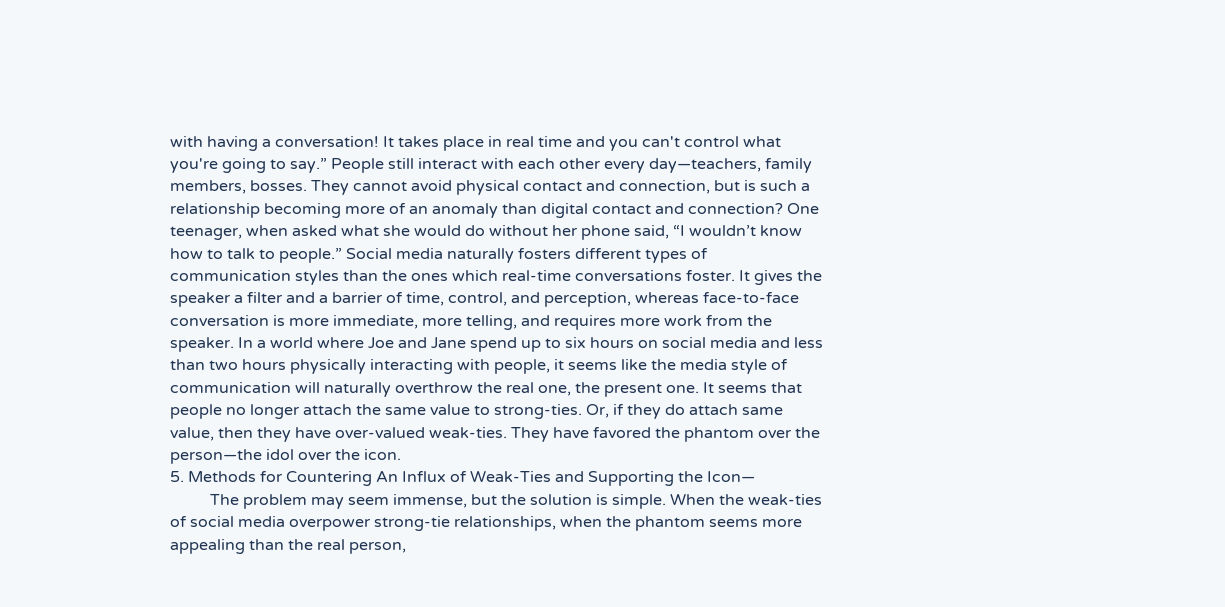with having a conversation! It takes place in real time and you can't control what you're going to say.” People still interact with each other every day—teachers, family members, bosses. They cannot avoid physical contact and connection, but is such a relationship becoming more of an anomaly than digital contact and connection? One teenager, when asked what she would do without her phone said, “I wouldn’t know how to talk to people.” Social media naturally fosters different types of communication styles than the ones which real-time conversations foster. It gives the speaker a filter and a barrier of time, control, and perception, whereas face-to-face conversation is more immediate, more telling, and requires more work from the speaker. In a world where Joe and Jane spend up to six hours on social media and less than two hours physically interacting with people, it seems like the media style of communication will naturally overthrow the real one, the present one. It seems that people no longer attach the same value to strong-ties. Or, if they do attach same value, then they have over-valued weak-ties. They have favored the phantom over the person—the idol over the icon.
5. Methods for Countering An Influx of Weak-Ties and Supporting the Icon—
          The problem may seem immense, but the solution is simple. When the weak-ties of social media overpower strong-tie relationships, when the phantom seems more appealing than the real person,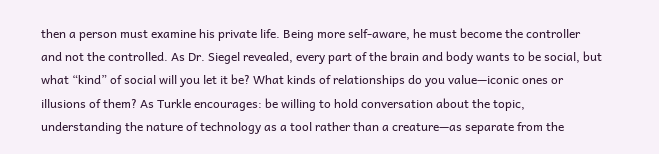then a person must examine his private life. Being more self-aware, he must become the controller and not the controlled. As Dr. Siegel revealed, every part of the brain and body wants to be social, but what “kind” of social will you let it be? What kinds of relationships do you value—iconic ones or illusions of them? As Turkle encourages: be willing to hold conversation about the topic, understanding the nature of technology as a tool rather than a creature—as separate from the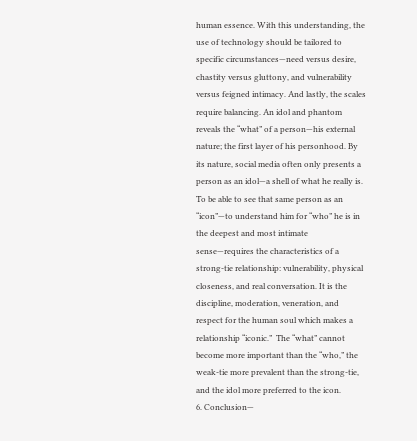human essence. With this understanding, the use of technology should be tailored to specific circumstances—need versus desire, chastity versus gluttony, and vulnerability versus feigned intimacy. And lastly, the scales require balancing. An idol and phantom reveals the “what” of a person—his external nature; the first layer of his personhood. By its nature, social media often only presents a person as an idol—a shell of what he really is. To be able to see that same person as an “icon”—to understand him for “who” he is in the deepest and most intimate sense—requires the characteristics of a strong-tie relationship: vulnerability, physical closeness, and real conversation. It is the discipline, moderation, veneration, and respect for the human soul which makes a relationship “iconic.”  The “what” cannot become more important than the “who,” the weak-tie more prevalent than the strong-tie, and the idol more preferred to the icon.
6. Conclusion—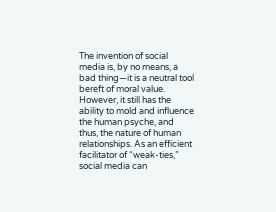The invention of social media is, by no means, a bad thing—it is a neutral tool bereft of moral value. However, it still has the ability to mold and influence the human psyche, and thus, the nature of human relationships. As an efficient facilitator of “weak-ties,” social media can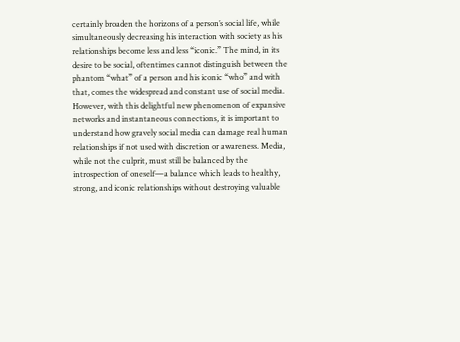certainly broaden the horizons of a person’s social life, while simultaneously decreasing his interaction with society as his relationships become less and less “iconic.” The mind, in its desire to be social, oftentimes cannot distinguish between the phantom “what” of a person and his iconic “who” and with that, comes the widespread and constant use of social media. However, with this delightful new phenomenon of expansive networks and instantaneous connections, it is important to understand how gravely social media can damage real human relationships if not used with discretion or awareness. Media, while not the culprit, must still be balanced by the introspection of oneself—a balance which leads to healthy, strong, and iconic relationships without destroying valuable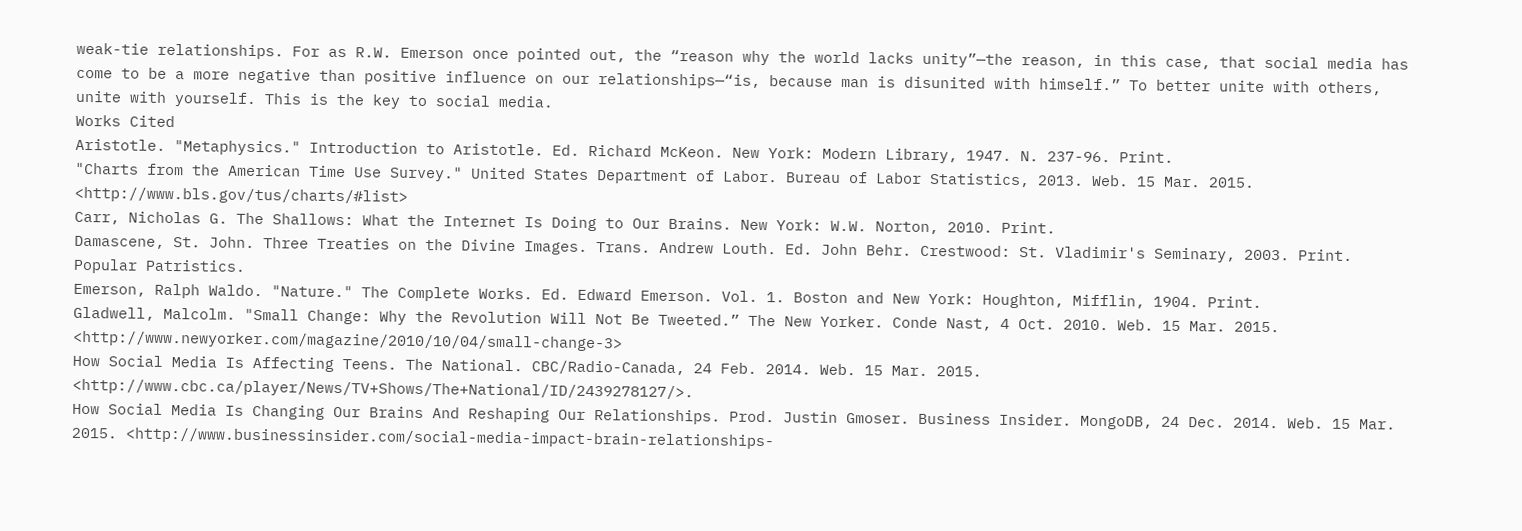weak-tie relationships. For as R.W. Emerson once pointed out, the “reason why the world lacks unity”—the reason, in this case, that social media has come to be a more negative than positive influence on our relationships—“is, because man is disunited with himself.” To better unite with others, unite with yourself. This is the key to social media.
Works Cited
Aristotle. "Metaphysics." Introduction to Aristotle. Ed. Richard McKeon. New York: Modern Library, 1947. N. 237-96. Print.
"Charts from the American Time Use Survey." United States Department of Labor. Bureau of Labor Statistics, 2013. Web. 15 Mar. 2015. <http://www.bls.gov/tus/charts/#list>
Carr, Nicholas G. The Shallows: What the Internet Is Doing to Our Brains. New York: W.W. Norton, 2010. Print.
Damascene, St. John. Three Treaties on the Divine Images. Trans. Andrew Louth. Ed. John Behr. Crestwood: St. Vladimir's Seminary, 2003. Print. Popular Patristics.
Emerson, Ralph Waldo. "Nature." The Complete Works. Ed. Edward Emerson. Vol. 1. Boston and New York: Houghton, Mifflin, 1904. Print.
Gladwell, Malcolm. "Small Change: Why the Revolution Will Not Be Tweeted.” The New Yorker. Conde Nast, 4 Oct. 2010. Web. 15 Mar. 2015. <http://www.newyorker.com/magazine/2010/10/04/small-change-3>
How Social Media Is Affecting Teens. The National. CBC/Radio-Canada, 24 Feb. 2014. Web. 15 Mar. 2015. <http://www.cbc.ca/player/News/TV+Shows/The+National/ID/2439278127/>.
How Social Media Is Changing Our Brains And Reshaping Our Relationships. Prod. Justin Gmoser. Business Insider. MongoDB, 24 Dec. 2014. Web. 15 Mar. 2015. <http://www.businessinsider.com/social-media-impact-brain-relationships-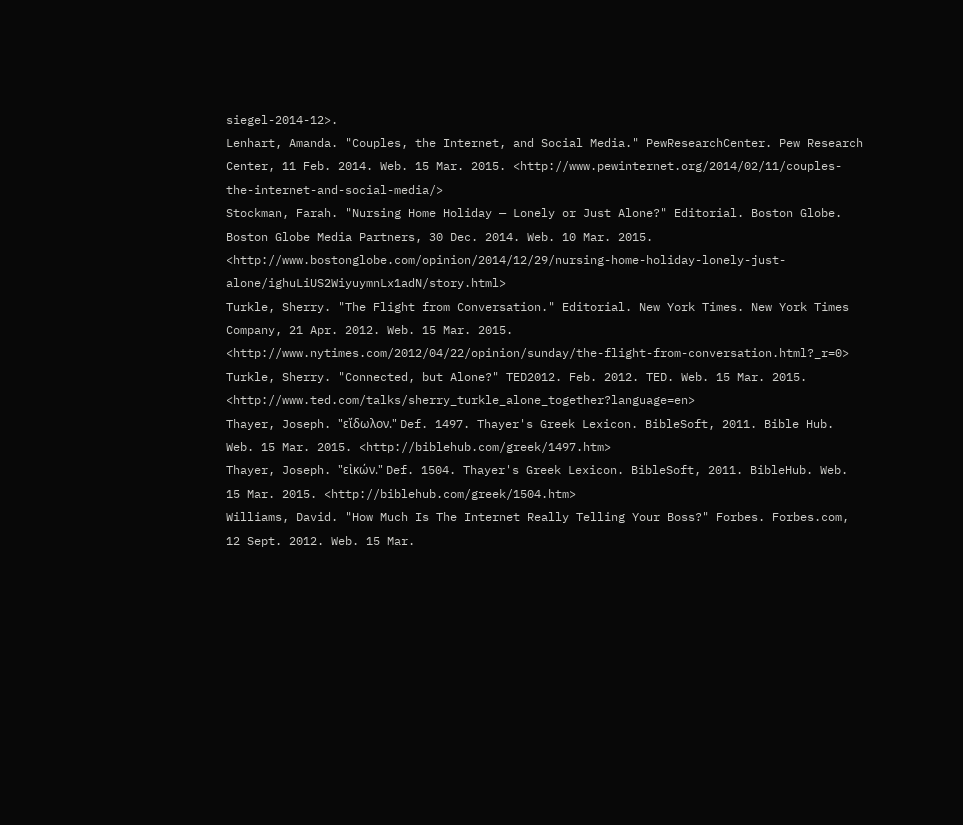siegel-2014-12>.
Lenhart, Amanda. "Couples, the Internet, and Social Media." PewResearchCenter. Pew Research Center, 11 Feb. 2014. Web. 15 Mar. 2015. <http://www.pewinternet.org/2014/02/11/couples-the-internet-and-social-media/>
Stockman, Farah. "Nursing Home Holiday — Lonely or Just Alone?" Editorial. Boston Globe. Boston Globe Media Partners, 30 Dec. 2014. Web. 10 Mar. 2015. <http://www.bostonglobe.com/opinion/2014/12/29/nursing-home-holiday-lonely-just- alone/ighuLiUS2WiyuymnLx1adN/story.html>
Turkle, Sherry. "The Flight from Conversation." Editorial. New York Times. New York Times Company, 21 Apr. 2012. Web. 15 Mar. 2015. <http://www.nytimes.com/2012/04/22/opinion/sunday/the-flight-from-conversation.html?_r=0>
Turkle, Sherry. "Connected, but Alone?" TED2012. Feb. 2012. TED. Web. 15 Mar. 2015. <http://www.ted.com/talks/sherry_turkle_alone_together?language=en>
Thayer, Joseph. "εἴδωλον." Def. 1497. Thayer's Greek Lexicon. BibleSoft, 2011. Bible Hub. Web. 15 Mar. 2015. <http://biblehub.com/greek/1497.htm>
Thayer, Joseph. "εἰκών." Def. 1504. Thayer's Greek Lexicon. BibleSoft, 2011. BibleHub. Web. 15 Mar. 2015. <http://biblehub.com/greek/1504.htm>
Williams, David. "How Much Is The Internet Really Telling Your Boss?" Forbes. Forbes.com, 12 Sept. 2012. Web. 15 Mar.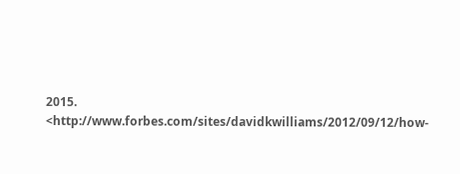2015. <http://www.forbes.com/sites/davidkwilliams/2012/09/12/how-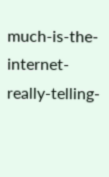much-is-the-internet-really-telling-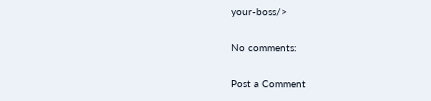your-boss/>

No comments:

Post a Comment